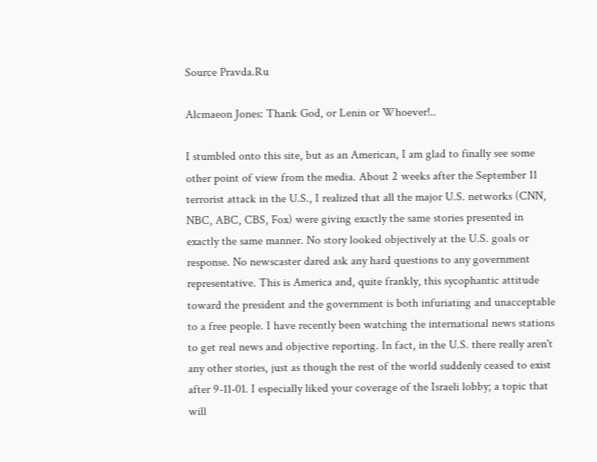Source Pravda.Ru

Alcmaeon Jones: Thank God, or Lenin or Whoever!..

I stumbled onto this site, but as an American, I am glad to finally see some other point of view from the media. About 2 weeks after the September 11 terrorist attack in the U.S., I realized that all the major U.S. networks (CNN, NBC, ABC, CBS, Fox) were giving exactly the same stories presented in exactly the same manner. No story looked objectively at the U.S. goals or response. No newscaster dared ask any hard questions to any government representative. This is America and, quite frankly, this sycophantic attitude toward the president and the government is both infuriating and unacceptable to a free people. I have recently been watching the international news stations to get real news and objective reporting. In fact, in the U.S. there really aren't any other stories, just as though the rest of the world suddenly ceased to exist after 9-11-01. I especially liked your coverage of the Israeli lobby; a topic that will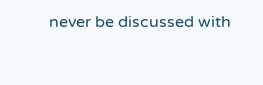never be discussed with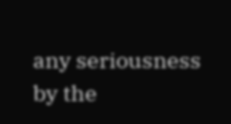any seriousness by the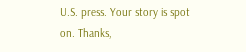U.S. press. Your story is spot on. Thanks,